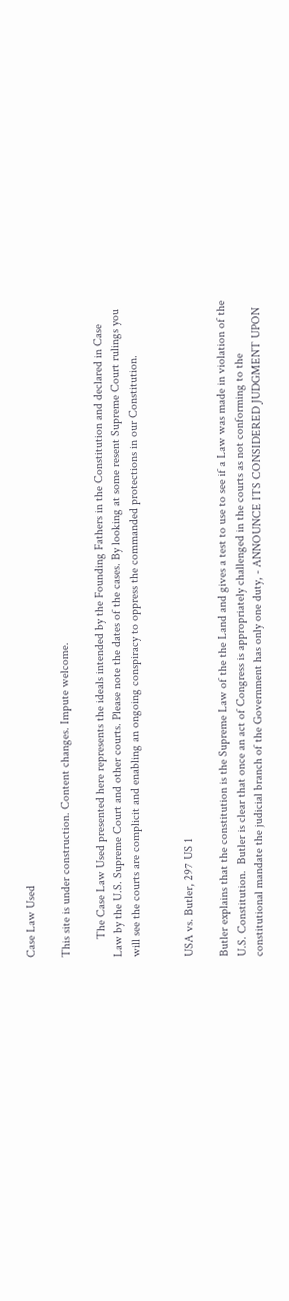Case Law Used

This site is under construction. Content changes. Impute welcome.

      The Case Law Used presented here represents the ideals intended by the Founding Fathers in the Constitution and declared in Case Law by the U.S. Supreme Court and other courts. Please note the dates of the cases. By looking at some resent Supreme Court rulings you will see the courts are complicit and enabling an ongoing conspiracy to oppress the commanded protections in our Constitution.


USA vs. Butler, 297 US 1

Butler explains that the constitution is the Supreme Law of the the Land and gives a test to use to see if a Law was made in violation of the U.S. Constitution.  Butler is clear that once an act of Congress is appropriately challenged in the courts as not conforming to the constitutional mandate the judicial branch of the Government has only one duty, - ANNOUNCE ITS CONSIDERED JUDGMENT UPON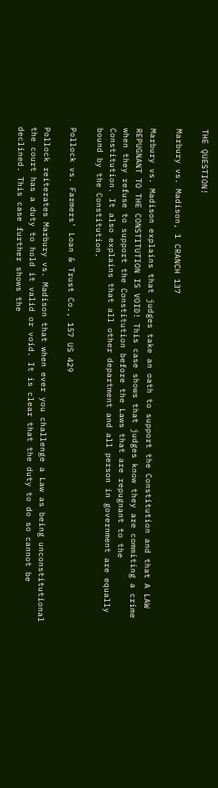THE QUESTION!

Marbury vs. Madison, 1 CRANCH 137

Marbury vs. Madison explains that judges take an oath to support the Constitution and that A LAW REPUGNANT TO THE CONSTITUTION IS VOID! This case shows that judges know they are commiting a crime when they refuse to support the Constitution before the Laws that are repugnant to the Constitution. It also explains that all other department and all person in government are equally bound by the Constitution.

Pollock vs. Farmers' Loan & Trust Co., 157 US 429

Pollock reiterates Marbury vs. Madison that when ever you challenge a Law as being unconstitutional the court has a duty to hold it valid or void. It is clear that the duty to do so cannot be declined. This case further shows the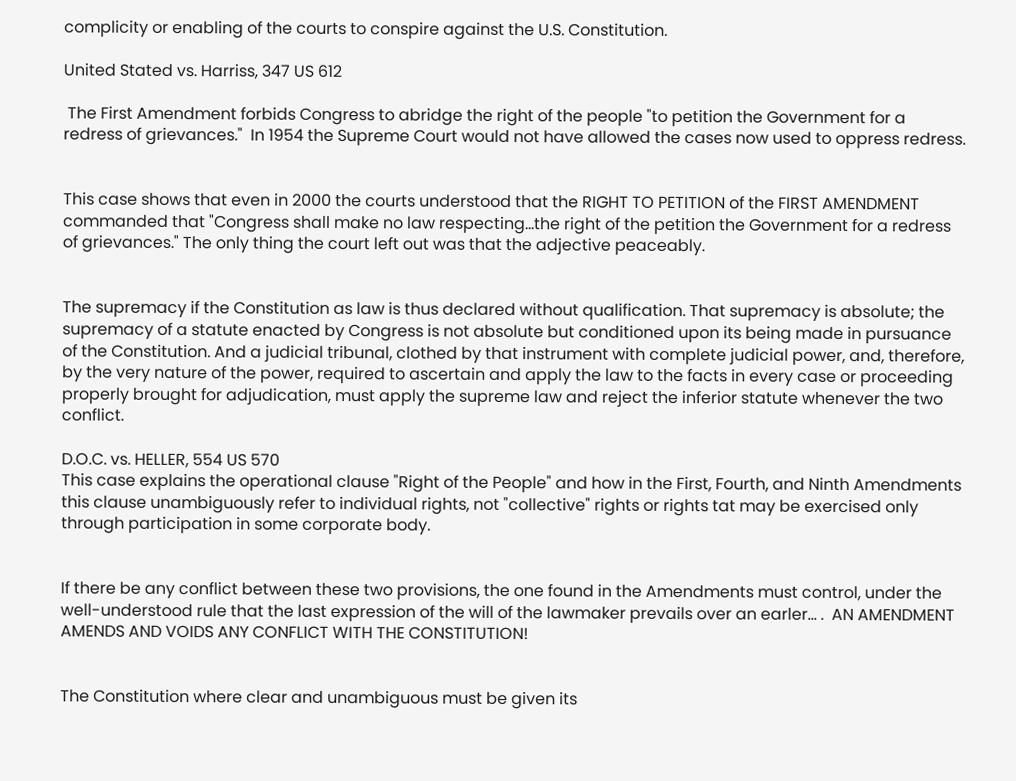complicity or enabling of the courts to conspire against the U.S. Constitution.

United Stated vs. Harriss, 347 US 612

 The First Amendment forbids Congress to abridge the right of the people "to petition the Government for a redress of grievances."  In 1954 the Supreme Court would not have allowed the cases now used to oppress redress.


This case shows that even in 2000 the courts understood that the RIGHT TO PETITION of the FIRST AMENDMENT commanded that "Congress shall make no law respecting...the right of the petition the Government for a redress of grievances." The only thing the court left out was that the adjective peaceably.


The supremacy if the Constitution as law is thus declared without qualification. That supremacy is absolute; the supremacy of a statute enacted by Congress is not absolute but conditioned upon its being made in pursuance of the Constitution. And a judicial tribunal, clothed by that instrument with complete judicial power, and, therefore, by the very nature of the power, required to ascertain and apply the law to the facts in every case or proceeding properly brought for adjudication, must apply the supreme law and reject the inferior statute whenever the two conflict.

D.O.C. vs. HELLER, 554 US 570
This case explains the operational clause "Right of the People" and how in the First, Fourth, and Ninth Amendments this clause unambiguously refer to individual rights, not "collective" rights or rights tat may be exercised only through participation in some corporate body.


If there be any conflict between these two provisions, the one found in the Amendments must control, under the well-understood rule that the last expression of the will of the lawmaker prevails over an earler... .  AN AMENDMENT AMENDS AND VOIDS ANY CONFLICT WITH THE CONSTITUTION!


The Constitution where clear and unambiguous must be given its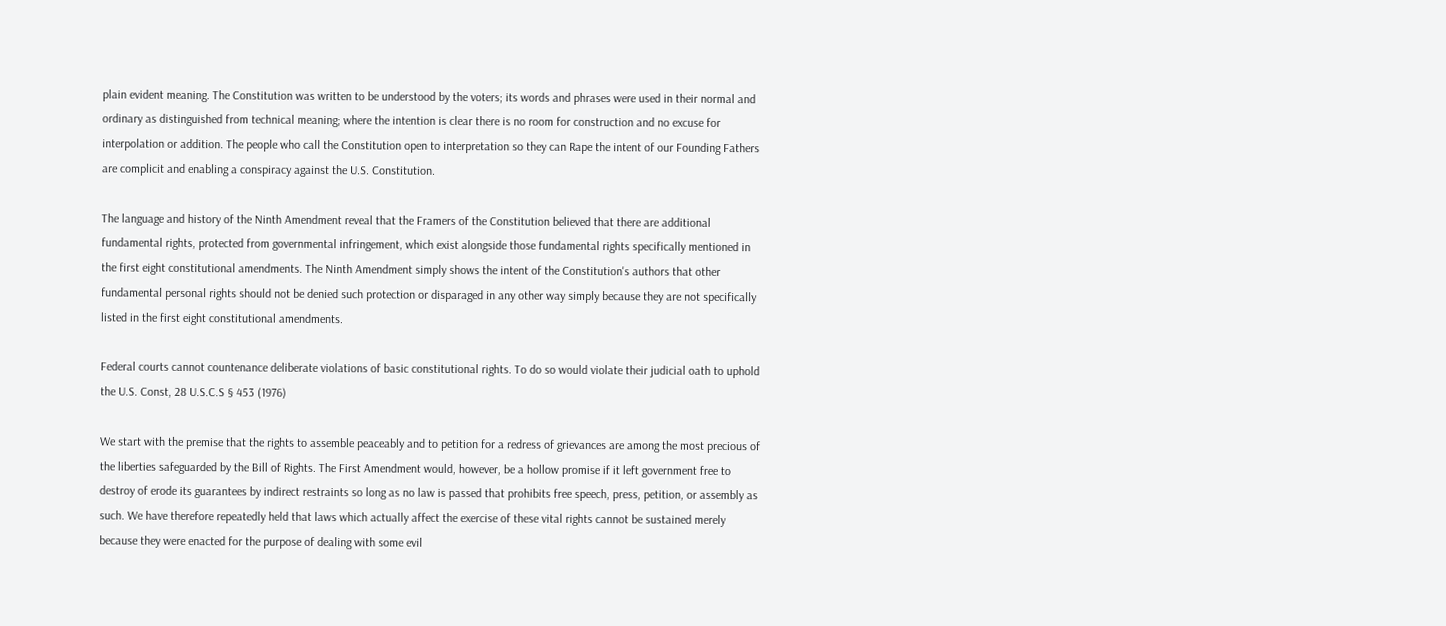plain evident meaning. The Constitution was written to be understood by the voters; its words and phrases were used in their normal and ordinary as distinguished from technical meaning; where the intention is clear there is no room for construction and no excuse for interpolation or addition. The people who call the Constitution open to interpretation so they can Rape the intent of our Founding Fathers are complicit and enabling a conspiracy against the U.S. Constitution.

The language and history of the Ninth Amendment reveal that the Framers of the Constitution believed that there are additional fundamental rights, protected from governmental infringement, which exist alongside those fundamental rights specifically mentioned in the first eight constitutional amendments. The Ninth Amendment simply shows the intent of the Constitution's authors that other fundamental personal rights should not be denied such protection or disparaged in any other way simply because they are not specifically listed in the first eight constitutional amendments.

Federal courts cannot countenance deliberate violations of basic constitutional rights. To do so would violate their judicial oath to uphold the U.S. Const, 28 U.S.C.S § 453 (1976)

We start with the premise that the rights to assemble peaceably and to petition for a redress of grievances are among the most precious of the liberties safeguarded by the Bill of Rights. The First Amendment would, however, be a hollow promise if it left government free to destroy of erode its guarantees by indirect restraints so long as no law is passed that prohibits free speech, press, petition, or assembly as such. We have therefore repeatedly held that laws which actually affect the exercise of these vital rights cannot be sustained merely because they were enacted for the purpose of dealing with some evil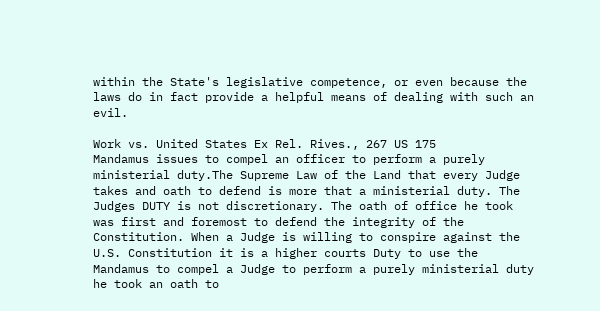within the State's legislative competence, or even because the laws do in fact provide a helpful means of dealing with such an evil.

Work vs. United States Ex Rel. Rives., 267 US 175                                                                      Mandamus issues to compel an officer to perform a purely ministerial duty.The Supreme Law of the Land that every Judge takes and oath to defend is more that a ministerial duty. The Judges DUTY is not discretionary. The oath of office he took was first and foremost to defend the integrity of the Constitution. When a Judge is willing to conspire against the U.S. Constitution it is a higher courts Duty to use the Mandamus to compel a Judge to perform a purely ministerial duty he took an oath to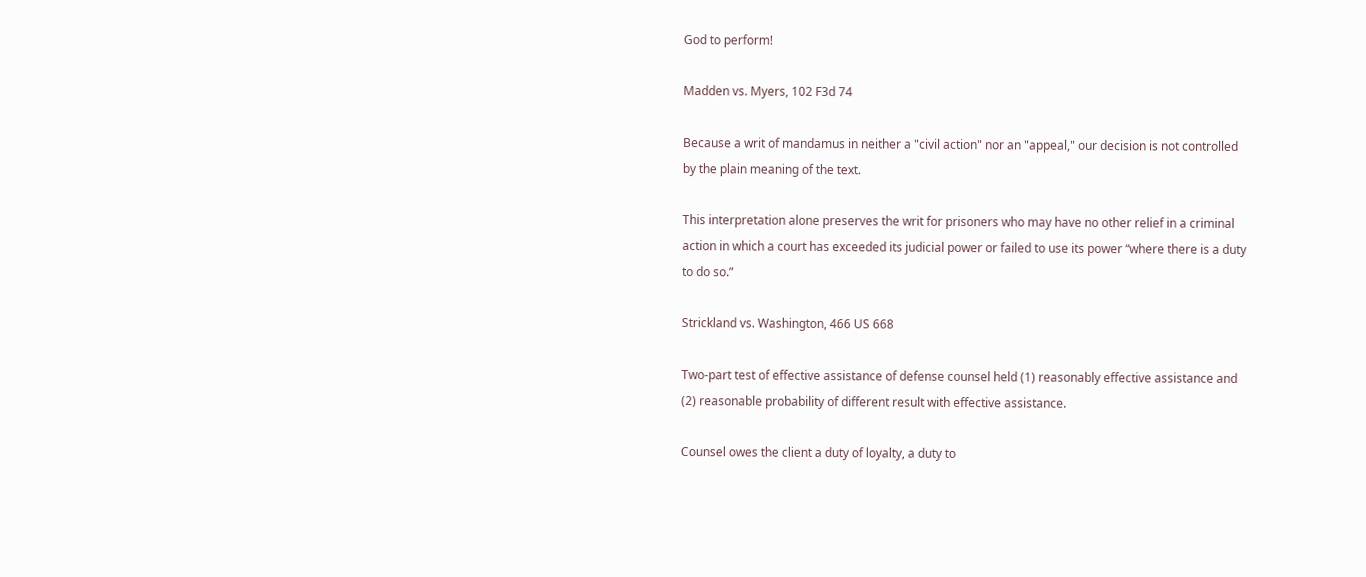God to perform!

Madden vs. Myers, 102 F3d 74

Because a writ of mandamus in neither a "civil action" nor an "appeal," our decision is not controlled by the plain meaning of the text.

This interpretation alone preserves the writ for prisoners who may have no other relief in a criminal action in which a court has exceeded its judicial power or failed to use its power “where there is a duty to do so.”

Strickland vs. Washington, 466 US 668

Two-part test of effective assistance of defense counsel held (1) reasonably effective assistance and (2) reasonable probability of different result with effective assistance.

Counsel owes the client a duty of loyalty, a duty to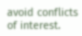avoid conflicts of interest.